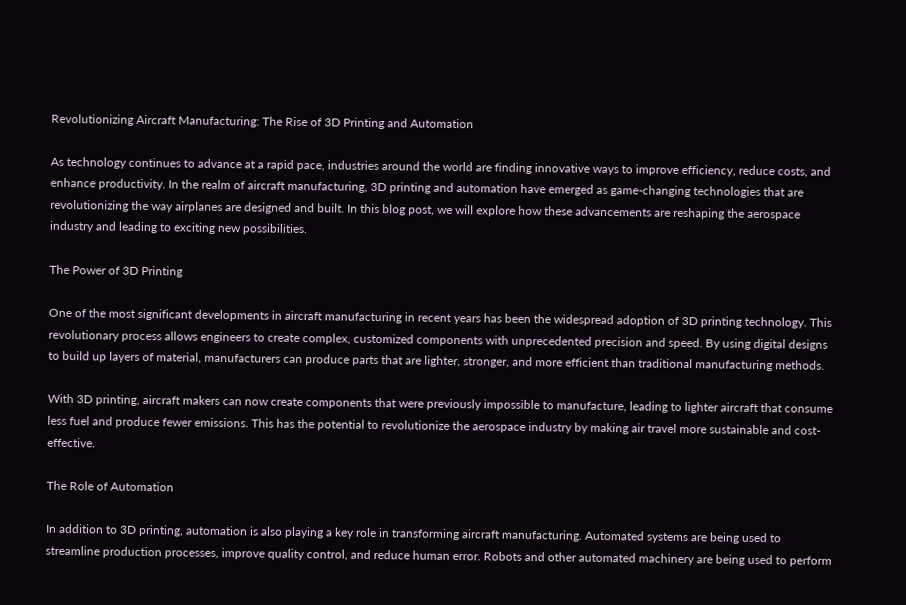Revolutionizing Aircraft Manufacturing: The Rise of 3D Printing and Automation

As technology continues to advance at a rapid pace, industries around the world are finding innovative ways to improve efficiency, reduce costs, and enhance productivity. In the realm of aircraft manufacturing, 3D printing and automation have emerged as game-changing technologies that are revolutionizing the way airplanes are designed and built. In this blog post, we will explore how these advancements are reshaping the aerospace industry and leading to exciting new possibilities.

The Power of 3D Printing

One of the most significant developments in aircraft manufacturing in recent years has been the widespread adoption of 3D printing technology. This revolutionary process allows engineers to create complex, customized components with unprecedented precision and speed. By using digital designs to build up layers of material, manufacturers can produce parts that are lighter, stronger, and more efficient than traditional manufacturing methods.

With 3D printing, aircraft makers can now create components that were previously impossible to manufacture, leading to lighter aircraft that consume less fuel and produce fewer emissions. This has the potential to revolutionize the aerospace industry by making air travel more sustainable and cost-effective.

The Role of Automation

In addition to 3D printing, automation is also playing a key role in transforming aircraft manufacturing. Automated systems are being used to streamline production processes, improve quality control, and reduce human error. Robots and other automated machinery are being used to perform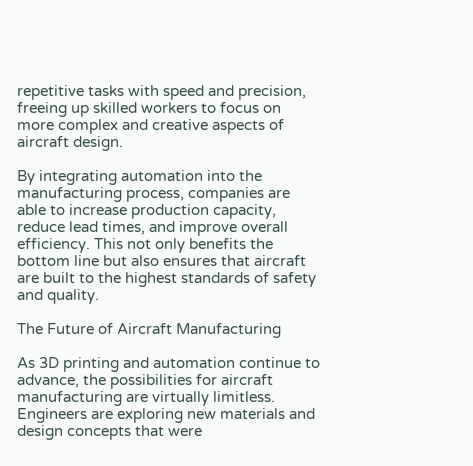repetitive tasks with speed and precision, freeing up skilled workers to focus on more complex and creative aspects of aircraft design.

By integrating automation into the manufacturing process, companies are able to increase production capacity, reduce lead times, and improve overall efficiency. This not only benefits the bottom line but also ensures that aircraft are built to the highest standards of safety and quality.

The Future of Aircraft Manufacturing

As 3D printing and automation continue to advance, the possibilities for aircraft manufacturing are virtually limitless. Engineers are exploring new materials and design concepts that were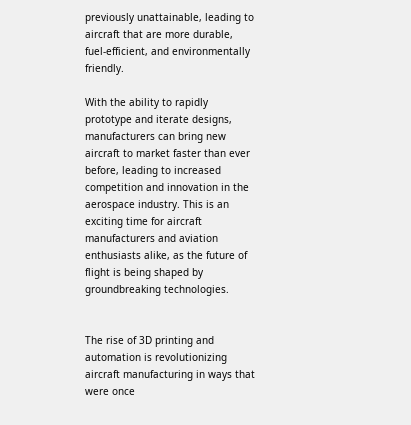previously unattainable, leading to aircraft that are more durable, fuel-efficient, and environmentally friendly.

With the ability to rapidly prototype and iterate designs, manufacturers can bring new aircraft to market faster than ever before, leading to increased competition and innovation in the aerospace industry. This is an exciting time for aircraft manufacturers and aviation enthusiasts alike, as the future of flight is being shaped by groundbreaking technologies.


The rise of 3D printing and automation is revolutionizing aircraft manufacturing in ways that were once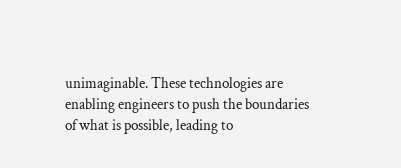unimaginable. These technologies are enabling engineers to push the boundaries of what is possible, leading to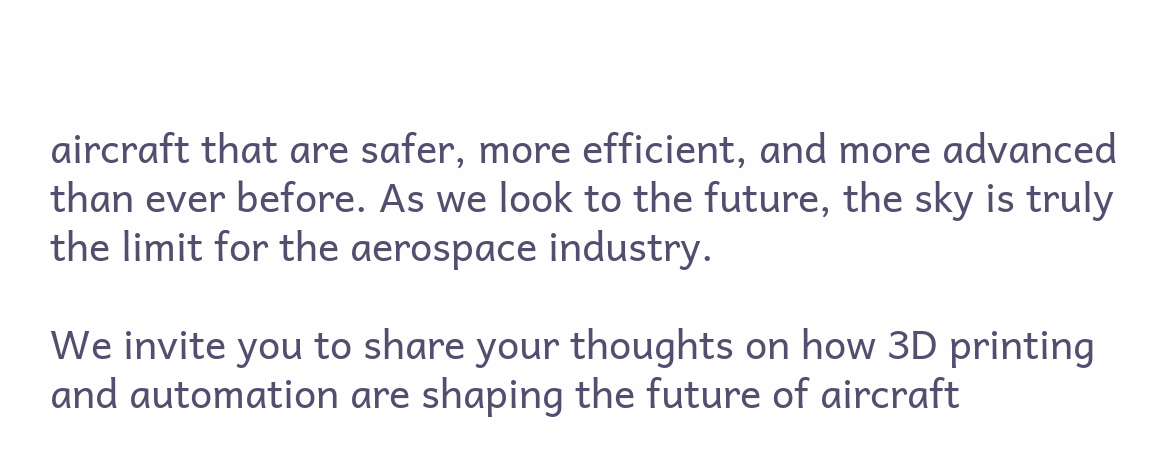aircraft that are safer, more efficient, and more advanced than ever before. As we look to the future, the sky is truly the limit for the aerospace industry.

We invite you to share your thoughts on how 3D printing and automation are shaping the future of aircraft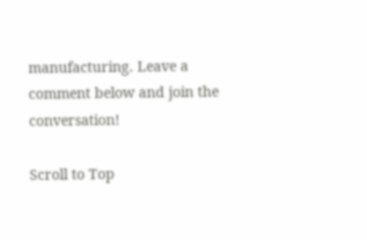manufacturing. Leave a comment below and join the conversation!

Scroll to Top